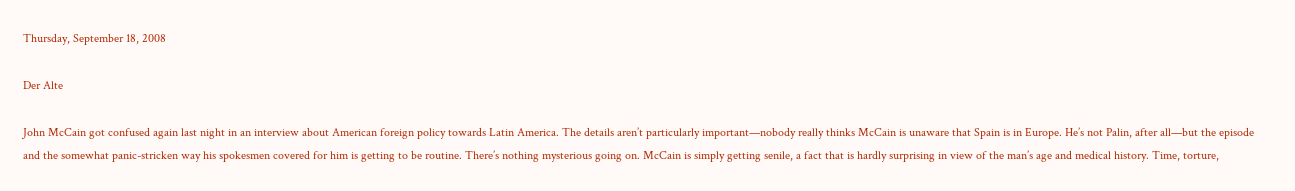Thursday, September 18, 2008

Der Alte

John McCain got confused again last night in an interview about American foreign policy towards Latin America. The details aren’t particularly important—nobody really thinks McCain is unaware that Spain is in Europe. He’s not Palin, after all—but the episode and the somewhat panic-stricken way his spokesmen covered for him is getting to be routine. There’s nothing mysterious going on. McCain is simply getting senile, a fact that is hardly surprising in view of the man’s age and medical history. Time, torture,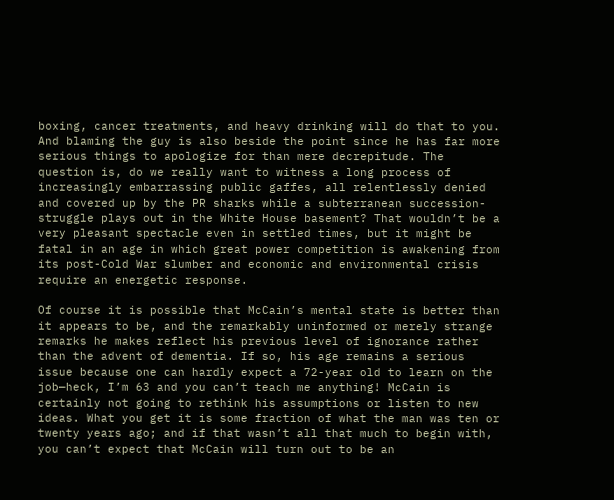boxing, cancer treatments, and heavy drinking will do that to you. And blaming the guy is also beside the point since he has far more serious things to apologize for than mere decrepitude. The question is, do we really want to witness a long process of increasingly embarrassing public gaffes, all relentlessly denied and covered up by the PR sharks while a subterranean succession-struggle plays out in the White House basement? That wouldn’t be a very pleasant spectacle even in settled times, but it might be fatal in an age in which great power competition is awakening from its post-Cold War slumber and economic and environmental crisis require an energetic response.

Of course it is possible that McCain’s mental state is better than it appears to be, and the remarkably uninformed or merely strange remarks he makes reflect his previous level of ignorance rather than the advent of dementia. If so, his age remains a serious issue because one can hardly expect a 72-year old to learn on the job—heck, I’m 63 and you can’t teach me anything! McCain is certainly not going to rethink his assumptions or listen to new ideas. What you get it is some fraction of what the man was ten or twenty years ago; and if that wasn’t all that much to begin with, you can’t expect that McCain will turn out to be an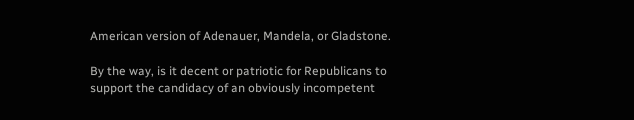American version of Adenauer, Mandela, or Gladstone.

By the way, is it decent or patriotic for Republicans to support the candidacy of an obviously incompetent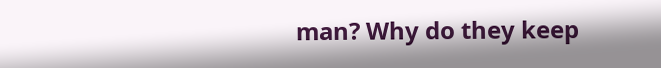man? Why do they keep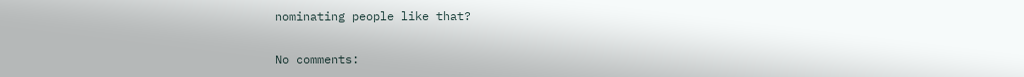nominating people like that?

No comments: